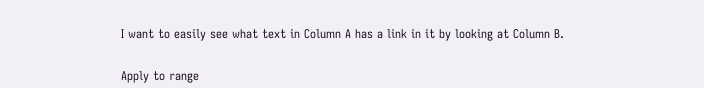I want to easily see what text in Column A has a link in it by looking at Column B.


Apply to range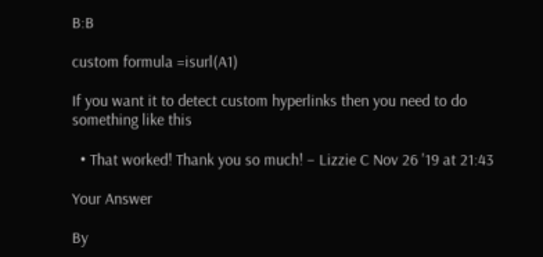B:B

custom formula =isurl(A1)

If you want it to detect custom hyperlinks then you need to do something like this

  • That worked! Thank you so much! – Lizzie C Nov 26 '19 at 21:43

Your Answer

By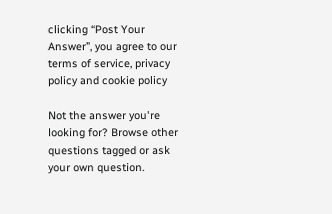clicking “Post Your Answer”, you agree to our terms of service, privacy policy and cookie policy

Not the answer you're looking for? Browse other questions tagged or ask your own question.